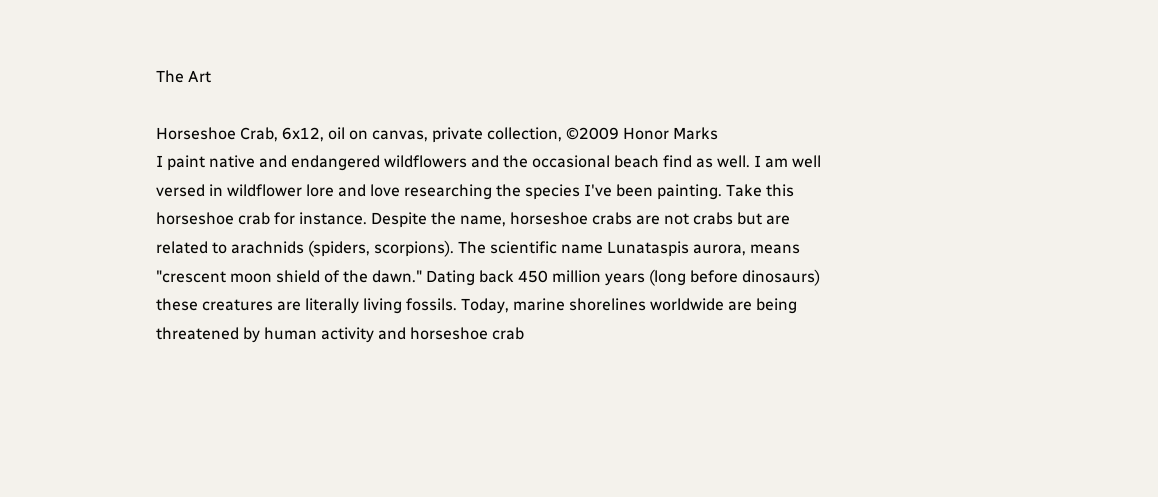The Art

Horseshoe Crab, 6x12, oil on canvas, private collection, ©2009 Honor Marks
I paint native and endangered wildflowers and the occasional beach find as well. I am well versed in wildflower lore and love researching the species I've been painting. Take this horseshoe crab for instance. Despite the name, horseshoe crabs are not crabs but are related to arachnids (spiders, scorpions). The scientific name Lunataspis aurora, means "crescent moon shield of the dawn." Dating back 450 million years (long before dinosaurs) these creatures are literally living fossils. Today, marine shorelines worldwide are being threatened by human activity and horseshoe crab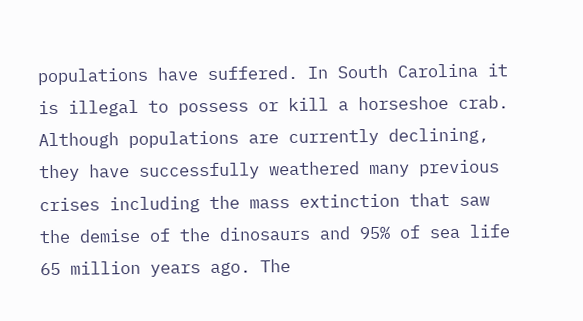populations have suffered. In South Carolina it is illegal to possess or kill a horseshoe crab. Although populations are currently declining, they have successfully weathered many previous crises including the mass extinction that saw the demise of the dinosaurs and 95% of sea life 65 million years ago. The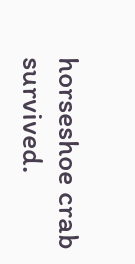horseshoe crab survived.